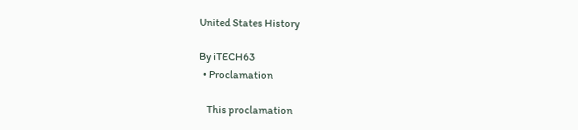United States History

By iTECH63
  • Proclamation

    This proclamation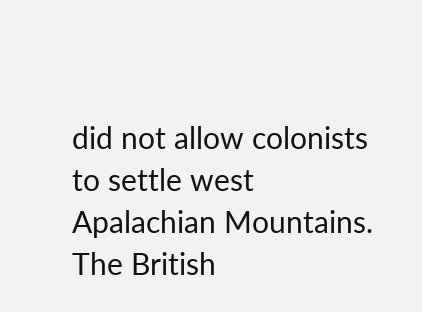did not allow colonists to settle west Apalachian Mountains. The British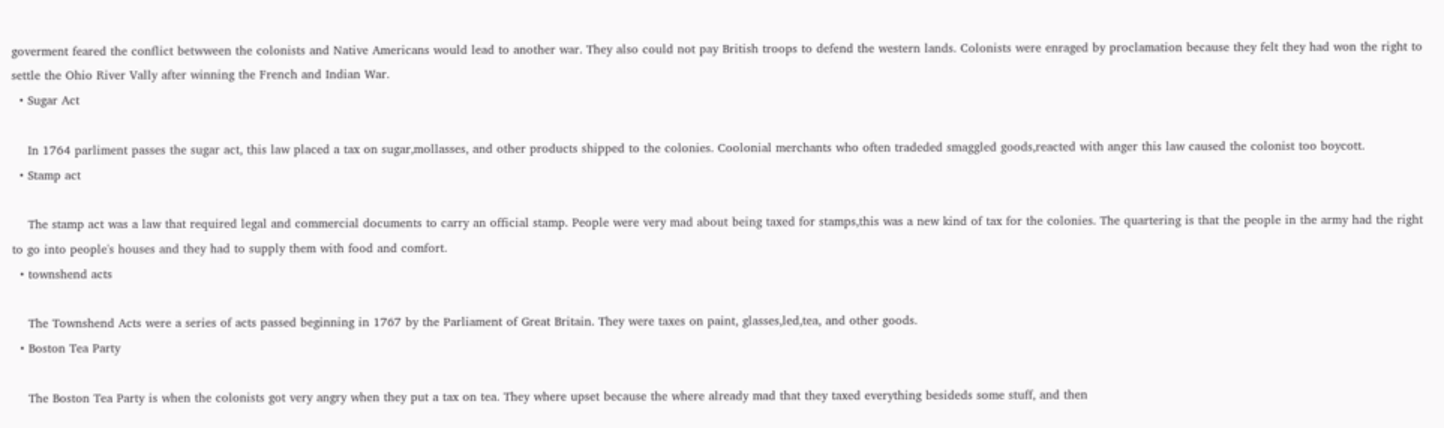goverment feared the conflict betwween the colonists and Native Americans would lead to another war. They also could not pay British troops to defend the western lands. Colonists were enraged by proclamation because they felt they had won the right to settle the Ohio River Vally after winning the French and Indian War.
  • Sugar Act

    In 1764 parliment passes the sugar act, this law placed a tax on sugar,mollasses, and other products shipped to the colonies. Coolonial merchants who often tradeded smaggled goods,reacted with anger this law caused the colonist too boycott.
  • Stamp act

    The stamp act was a law that required legal and commercial documents to carry an official stamp. People were very mad about being taxed for stamps,this was a new kind of tax for the colonies. The quartering is that the people in the army had the right to go into people's houses and they had to supply them with food and comfort.
  • townshend acts

    The Townshend Acts were a series of acts passed beginning in 1767 by the Parliament of Great Britain. They were taxes on paint, glasses,led,tea, and other goods.
  • Boston Tea Party

    The Boston Tea Party is when the colonists got very angry when they put a tax on tea. They where upset because the where already mad that they taxed everything besideds some stuff, and then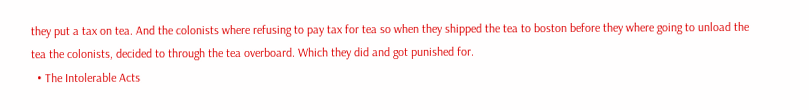they put a tax on tea. And the colonists where refusing to pay tax for tea so when they shipped the tea to boston before they where going to unload the tea the colonists, decided to through the tea overboard. Which they did and got punished for.
  • The Intolerable Acts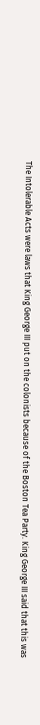The Intolerable Acts were laws that King George III put on the colonists because of the Boston Tea Party. King George III said that this was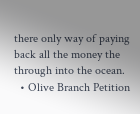there only way of paying back all the money the through into the ocean.
  • Olive Branch Petition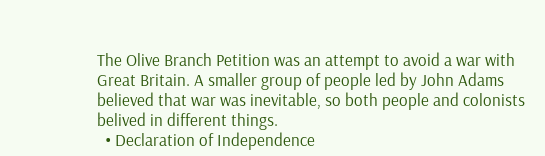The Olive Branch Petition was an attempt to avoid a war with Great Britain. A smaller group of people led by John Adams believed that war was inevitable, so both people and colonists belived in different things.
  • Declaration of Independence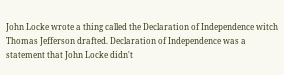John Locke wrote a thing called the Declaration of Independence witch Thomas Jefferson drafted. Declaration of Independence was a statement that John Locke didn't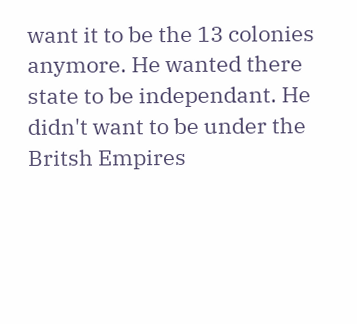want it to be the 13 colonies anymore. He wanted there state to be independant. He didn't want to be under the Britsh Empires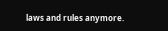laws and rules anymore.